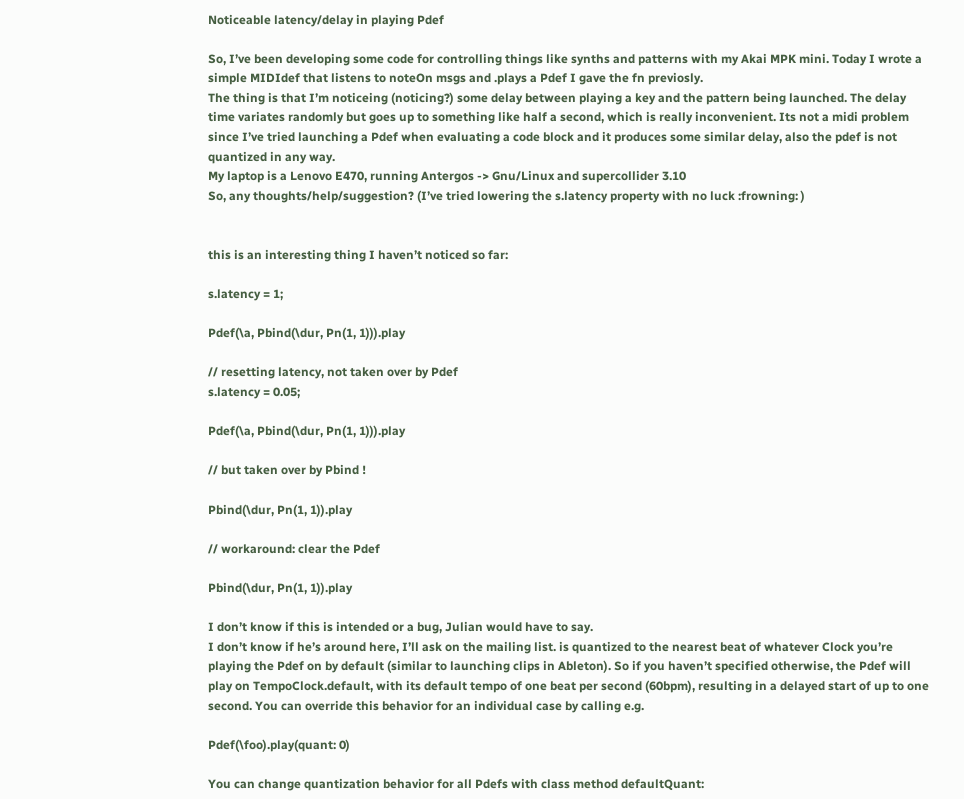Noticeable latency/delay in playing Pdef

So, I’ve been developing some code for controlling things like synths and patterns with my Akai MPK mini. Today I wrote a simple MIDIdef that listens to noteOn msgs and .plays a Pdef I gave the fn previosly.
The thing is that I’m noticeing (noticing?) some delay between playing a key and the pattern being launched. The delay time variates randomly but goes up to something like half a second, which is really inconvenient. Its not a midi problem since I’ve tried launching a Pdef when evaluating a code block and it produces some similar delay, also the pdef is not quantized in any way.
My laptop is a Lenovo E470, running Antergos -> Gnu/Linux and supercollider 3.10
So, any thoughts/help/suggestion? (I’ve tried lowering the s.latency property with no luck :frowning: )


this is an interesting thing I haven’t noticed so far:

s.latency = 1;

Pdef(\a, Pbind(\dur, Pn(1, 1))).play

// resetting latency, not taken over by Pdef
s.latency = 0.05;

Pdef(\a, Pbind(\dur, Pn(1, 1))).play

// but taken over by Pbind !

Pbind(\dur, Pn(1, 1)).play

// workaround: clear the Pdef

Pbind(\dur, Pn(1, 1)).play

I don’t know if this is intended or a bug, Julian would have to say.
I don’t know if he’s around here, I’ll ask on the mailing list. is quantized to the nearest beat of whatever Clock you’re playing the Pdef on by default (similar to launching clips in Ableton). So if you haven’t specified otherwise, the Pdef will play on TempoClock.default, with its default tempo of one beat per second (60bpm), resulting in a delayed start of up to one second. You can override this behavior for an individual case by calling e.g.

Pdef(\foo).play(quant: 0)

You can change quantization behavior for all Pdefs with class method defaultQuant: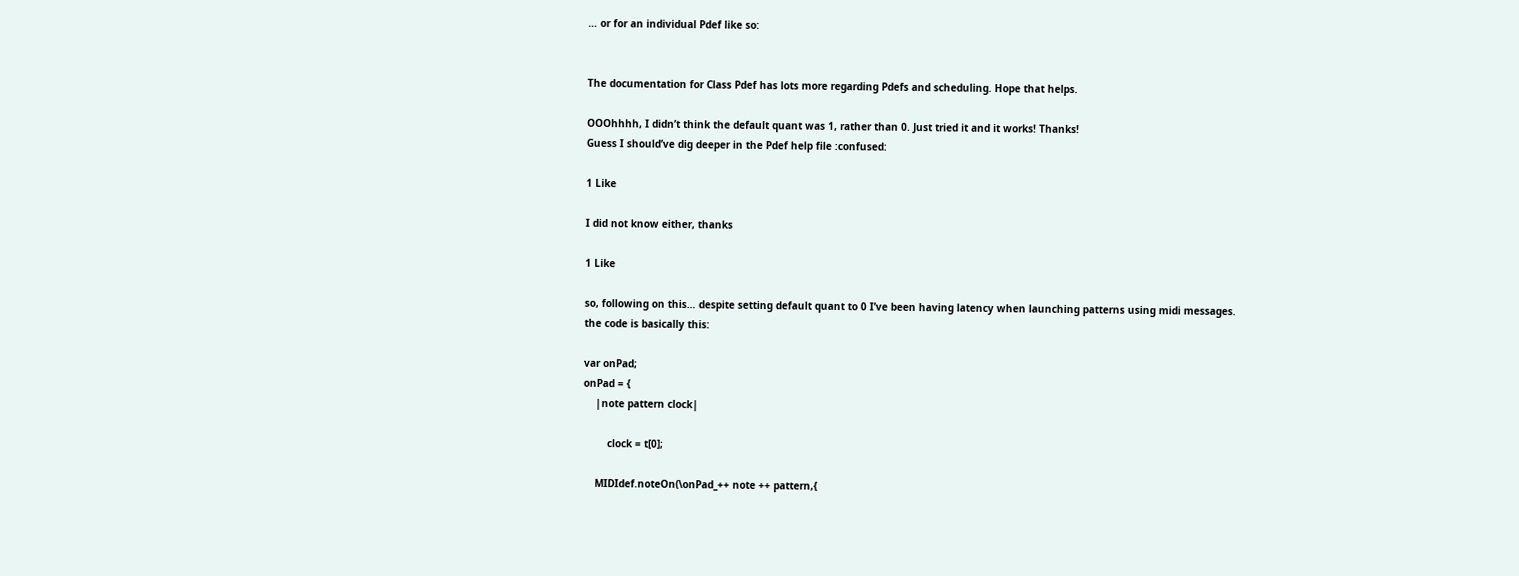… or for an individual Pdef like so:


The documentation for Class Pdef has lots more regarding Pdefs and scheduling. Hope that helps.

OOOhhhh, I didn’t think the default quant was 1, rather than 0. Just tried it and it works! Thanks!
Guess I should’ve dig deeper in the Pdef help file :confused:

1 Like

I did not know either, thanks

1 Like

so, following on this… despite setting default quant to 0 I’ve been having latency when launching patterns using midi messages.
the code is basically this:

var onPad;
onPad = {
    |note pattern clock|

        clock = t[0];

    MIDIdef.noteOn(\onPad_++ note ++ pattern,{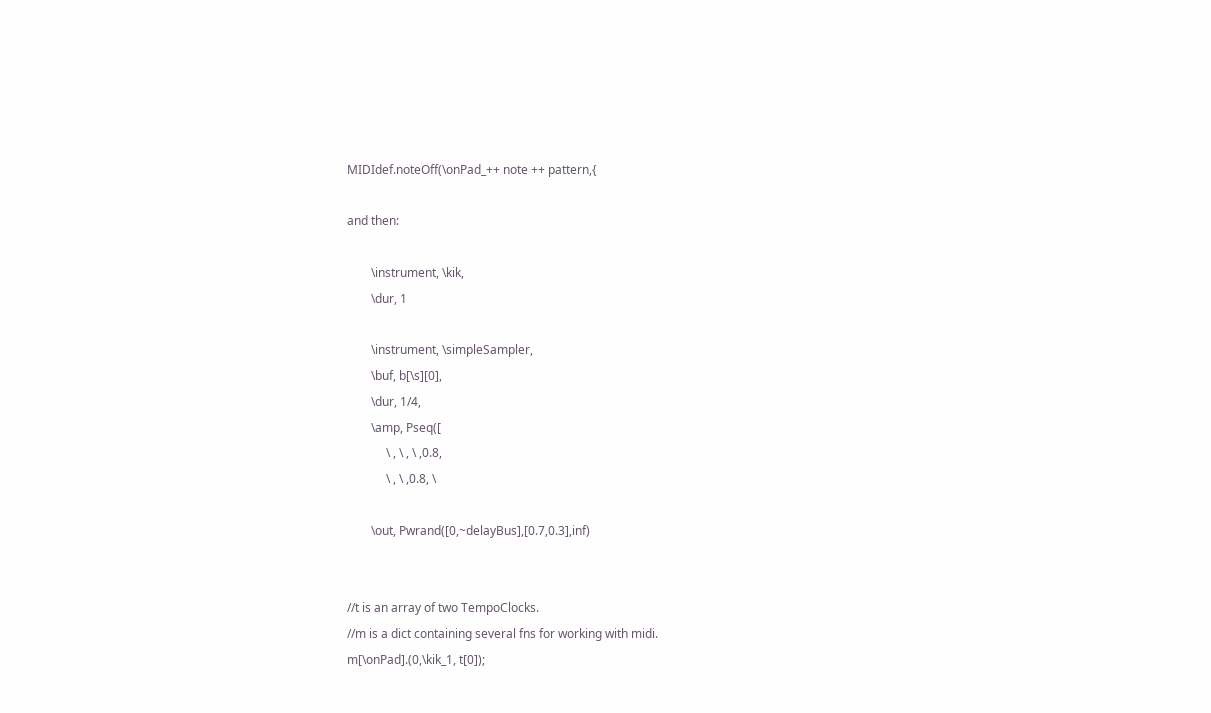MIDIdef.noteOff(\onPad_++ note ++ pattern,{

and then:

        \instrument, \kik,
        \dur, 1

        \instrument, \simpleSampler,
        \buf, b[\s][0],
        \dur, 1/4,
        \amp, Pseq([
             \ , \ , \ ,0.8,
             \ , \ ,0.8, \

        \out, Pwrand([0,~delayBus],[0.7,0.3],inf)


//t is an array of two TempoClocks.
//m is a dict containing several fns for working with midi.
m[\onPad].(0,\kik_1, t[0]);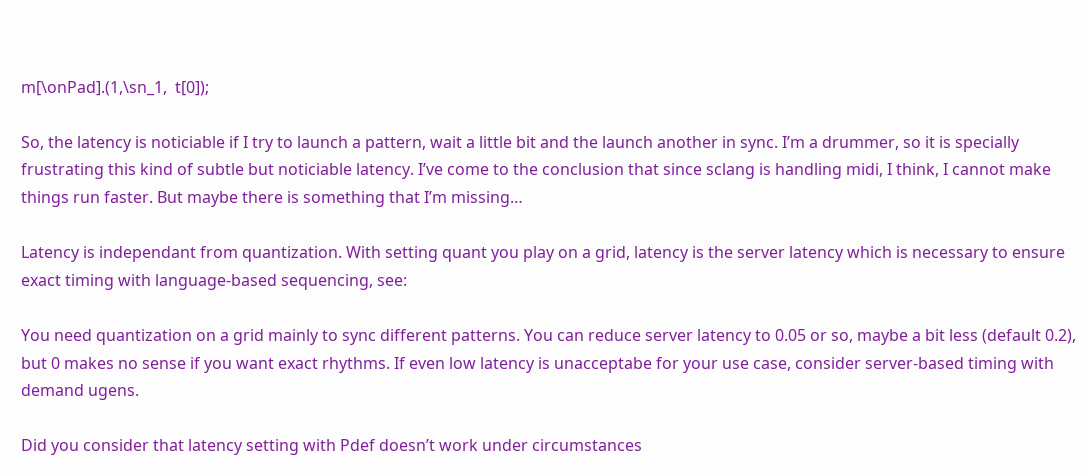m[\onPad].(1,\sn_1,  t[0]);

So, the latency is noticiable if I try to launch a pattern, wait a little bit and the launch another in sync. I’m a drummer, so it is specially frustrating this kind of subtle but noticiable latency. I’ve come to the conclusion that since sclang is handling midi, I think, I cannot make things run faster. But maybe there is something that I’m missing…

Latency is independant from quantization. With setting quant you play on a grid, latency is the server latency which is necessary to ensure exact timing with language-based sequencing, see:

You need quantization on a grid mainly to sync different patterns. You can reduce server latency to 0.05 or so, maybe a bit less (default 0.2), but 0 makes no sense if you want exact rhythms. If even low latency is unacceptabe for your use case, consider server-based timing with demand ugens.

Did you consider that latency setting with Pdef doesn’t work under circumstances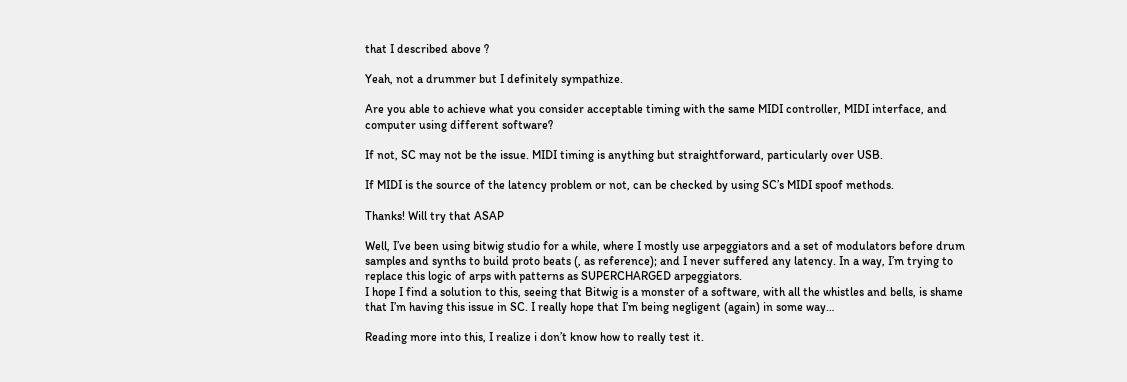that I described above ?

Yeah, not a drummer but I definitely sympathize.

Are you able to achieve what you consider acceptable timing with the same MIDI controller, MIDI interface, and computer using different software?

If not, SC may not be the issue. MIDI timing is anything but straightforward, particularly over USB.

If MIDI is the source of the latency problem or not, can be checked by using SC’s MIDI spoof methods.

Thanks! Will try that ASAP

Well, I’ve been using bitwig studio for a while, where I mostly use arpeggiators and a set of modulators before drum samples and synths to build proto beats (, as reference); and I never suffered any latency. In a way, I’m trying to replace this logic of arps with patterns as SUPERCHARGED arpeggiators.
I hope I find a solution to this, seeing that Bitwig is a monster of a software, with all the whistles and bells, is shame that I’m having this issue in SC. I really hope that I’m being negligent (again) in some way…

Reading more into this, I realize i don’t know how to really test it.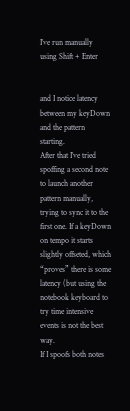I’ve run manually using Shift + Enter


and I notice latency between my keyDown and the pattern starting.
After that I’ve tried spoffing a second note to launch another pattern manually, trying to sync it to the first one. If a keyDown on tempo it starts slightly offseted, which “proves” there is some latency (but using the notebook keyboard to try time intensive events is not the best way.
If I spoofs both notes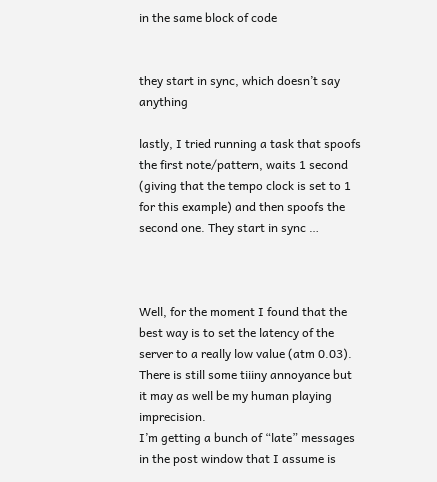in the same block of code


they start in sync, which doesn’t say anything

lastly, I tried running a task that spoofs the first note/pattern, waits 1 second (giving that the tempo clock is set to 1 for this example) and then spoofs the second one. They start in sync …



Well, for the moment I found that the best way is to set the latency of the server to a really low value (atm 0.03). There is still some tiiiny annoyance but it may as well be my human playing imprecision.
I’m getting a bunch of “late” messages in the post window that I assume is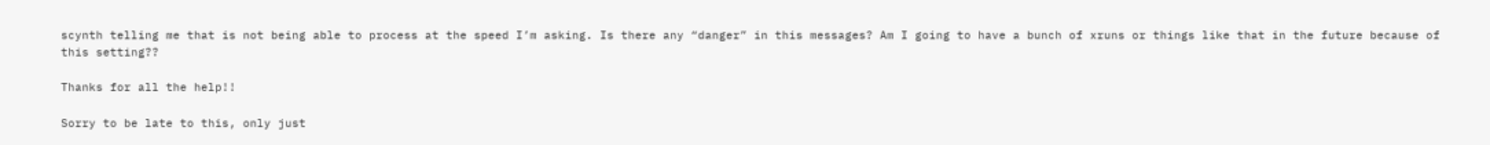scynth telling me that is not being able to process at the speed I’m asking. Is there any “danger” in this messages? Am I going to have a bunch of xruns or things like that in the future because of this setting??

Thanks for all the help!!

Sorry to be late to this, only just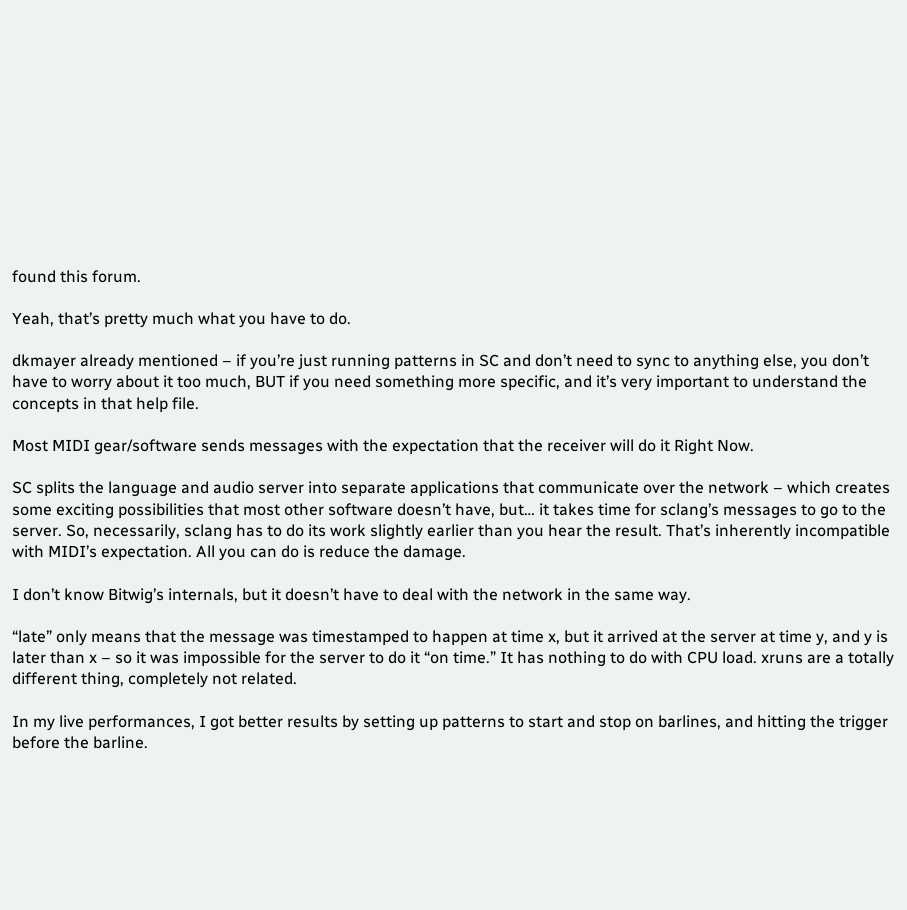found this forum.

Yeah, that’s pretty much what you have to do.

dkmayer already mentioned – if you’re just running patterns in SC and don’t need to sync to anything else, you don’t have to worry about it too much, BUT if you need something more specific, and it’s very important to understand the concepts in that help file.

Most MIDI gear/software sends messages with the expectation that the receiver will do it Right Now.

SC splits the language and audio server into separate applications that communicate over the network – which creates some exciting possibilities that most other software doesn’t have, but… it takes time for sclang’s messages to go to the server. So, necessarily, sclang has to do its work slightly earlier than you hear the result. That’s inherently incompatible with MIDI’s expectation. All you can do is reduce the damage.

I don’t know Bitwig’s internals, but it doesn’t have to deal with the network in the same way.

“late” only means that the message was timestamped to happen at time x, but it arrived at the server at time y, and y is later than x – so it was impossible for the server to do it “on time.” It has nothing to do with CPU load. xruns are a totally different thing, completely not related.

In my live performances, I got better results by setting up patterns to start and stop on barlines, and hitting the trigger before the barline.